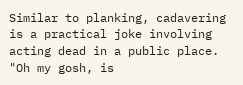Similar to planking, cadavering is a practical joke involving acting dead in a public place.
"Oh my gosh, is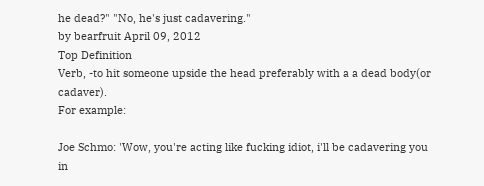he dead?" "No, he's just cadavering."
by bearfruit April 09, 2012
Top Definition
Verb, -to hit someone upside the head preferably with a a dead body(or cadaver).
For example:

Joe Schmo: 'Wow, you're acting like fucking idiot, i'll be cadavering you in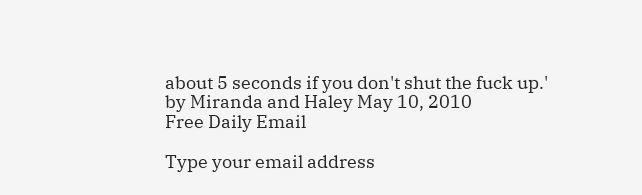about 5 seconds if you don't shut the fuck up.'
by Miranda and Haley May 10, 2010
Free Daily Email

Type your email address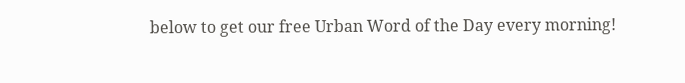below to get our free Urban Word of the Day every morning!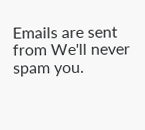Emails are sent from We'll never spam you.